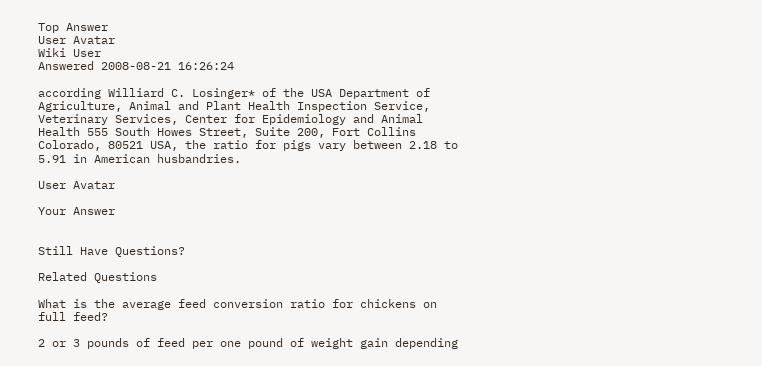Top Answer
User Avatar
Wiki User
Answered 2008-08-21 16:26:24

according Williard C. Losinger* of the USA Department of Agriculture, Animal and Plant Health Inspection Service, Veterinary Services, Center for Epidemiology and Animal Health 555 South Howes Street, Suite 200, Fort Collins Colorado, 80521 USA, the ratio for pigs vary between 2.18 to 5.91 in American husbandries.

User Avatar

Your Answer


Still Have Questions?

Related Questions

What is the average feed conversion ratio for chickens on full feed?

2 or 3 pounds of feed per one pound of weight gain depending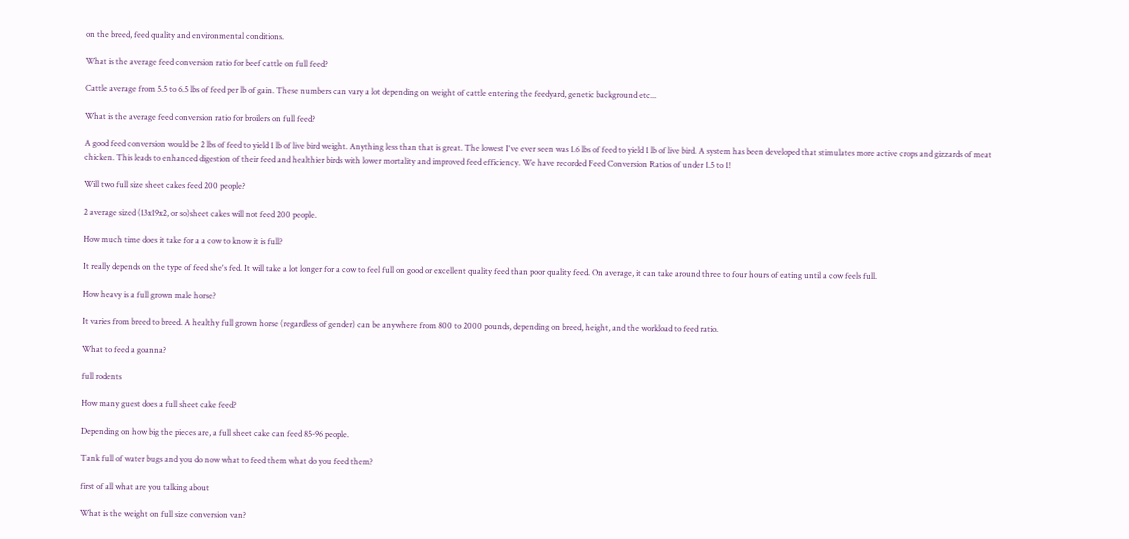on the breed, feed quality and environmental conditions.

What is the average feed conversion ratio for beef cattle on full feed?

Cattle average from 5.5 to 6.5 lbs of feed per lb of gain. These numbers can vary a lot depending on weight of cattle entering the feedyard, genetic background etc...

What is the average feed conversion ratio for broilers on full feed?

A good feed conversion would be 2 lbs of feed to yield 1 lb of live bird weight. Anything less than that is great. The lowest I've ever seen was 1.6 lbs of feed to yield 1 lb of live bird. A system has been developed that stimulates more active crops and gizzards of meat chicken. This leads to enhanced digestion of their feed and healthier birds with lower mortality and improved feed efficiency. We have recorded Feed Conversion Ratios of under 1.5 to 1!

Will two full size sheet cakes feed 200 people?

2 average sized (13x19x2, or so)sheet cakes will not feed 200 people.

How much time does it take for a a cow to know it is full?

It really depends on the type of feed she's fed. It will take a lot longer for a cow to feel full on good or excellent quality feed than poor quality feed. On average, it can take around three to four hours of eating until a cow feels full.

How heavy is a full grown male horse?

It varies from breed to breed. A healthy full grown horse (regardless of gender) can be anywhere from 800 to 2000 pounds, depending on breed, height, and the workload to feed ratio.

What to feed a goanna?

full rodents

How many guest does a full sheet cake feed?

Depending on how big the pieces are, a full sheet cake can feed 85-96 people.

Tank full of water bugs and you do now what to feed them what do you feed them?

first of all what are you talking about

What is the weight on full size conversion van?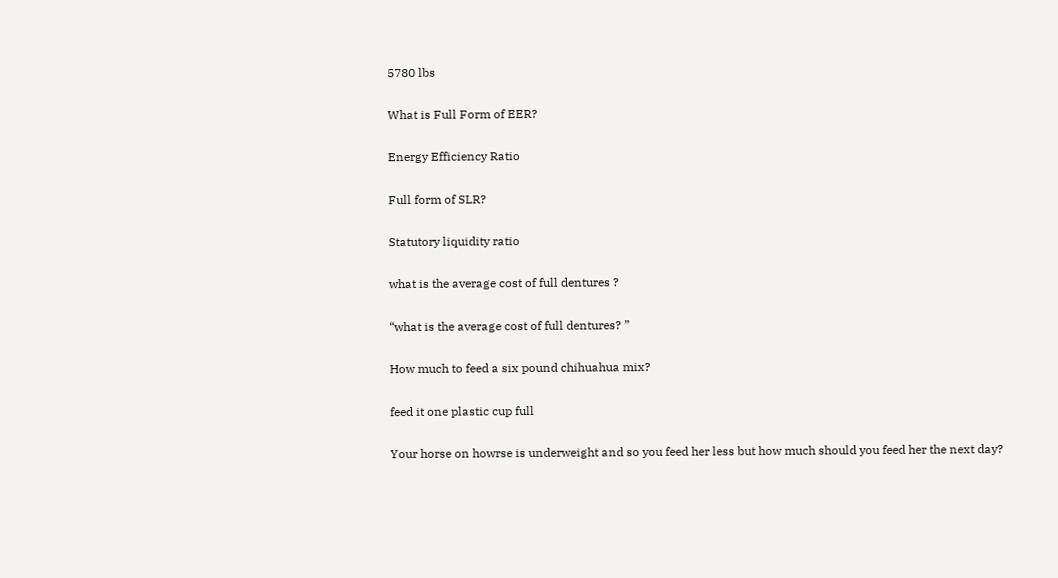5780 lbs

What is Full Form of EER?

Energy Efficiency Ratio

Full form of SLR?

Statutory liquidity ratio

what is the average cost of full dentures ?

“what is the average cost of full dentures? ”

How much to feed a six pound chihuahua mix?

feed it one plastic cup full

Your horse on howrse is underweight and so you feed her less but how much should you feed her the next day?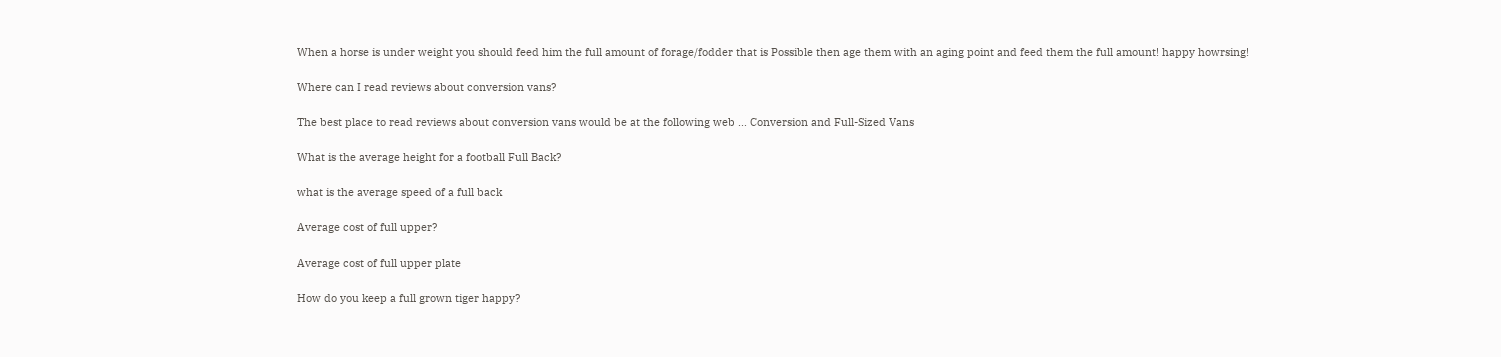When a horse is under weight you should feed him the full amount of forage/fodder that is Possible then age them with an aging point and feed them the full amount! happy howrsing!

Where can I read reviews about conversion vans?

The best place to read reviews about conversion vans would be at the following web ... Conversion and Full-Sized Vans

What is the average height for a football Full Back?

what is the average speed of a full back

Average cost of full upper?

Average cost of full upper plate

How do you keep a full grown tiger happy?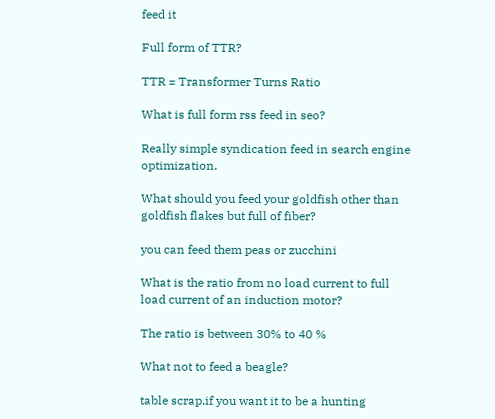feed it

Full form of TTR?

TTR = Transformer Turns Ratio

What is full form rss feed in seo?

Really simple syndication feed in search engine optimization.

What should you feed your goldfish other than goldfish flakes but full of fiber?

you can feed them peas or zucchini

What is the ratio from no load current to full load current of an induction motor?

The ratio is between 30% to 40 %

What not to feed a beagle?

table scrap.if you want it to be a hunting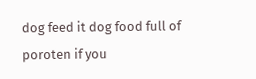dog feed it dog food full of poroten if you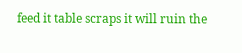feed it table scraps it will ruin the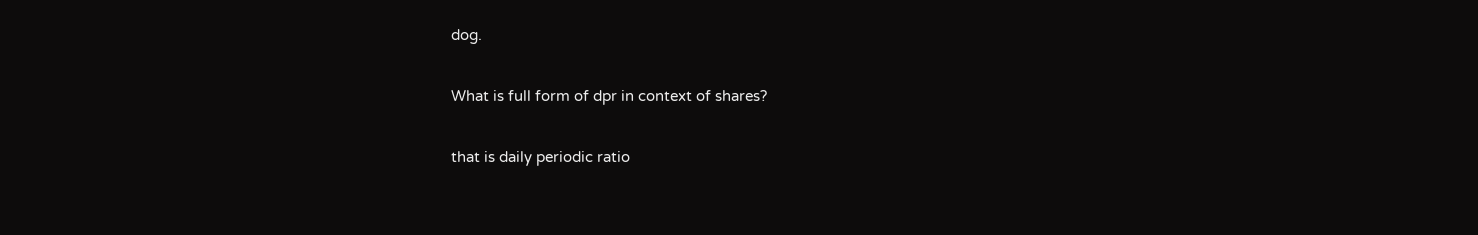dog.

What is full form of dpr in context of shares?

that is daily periodic ratio